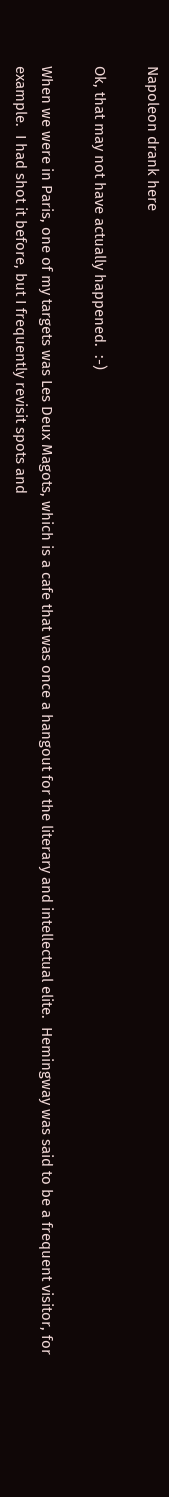Napoleon drank here

Ok, that may not have actually happened.  :-)

When we were in Paris, one of my targets was Les Deux Magots, which is a cafe that was once a hangout for the literary and intellectual elite.  Hemingway was said to be a frequent visitor, for example.  I had shot it before, but I frequently revisit spots and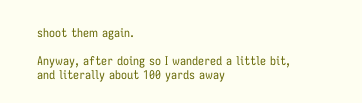shoot them again.

Anyway, after doing so I wandered a little bit, and literally about 100 yards away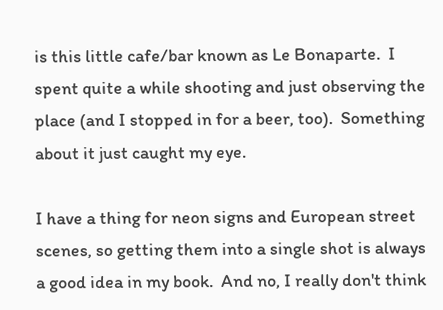is this little cafe/bar known as Le Bonaparte.  I spent quite a while shooting and just observing the place (and I stopped in for a beer, too).  Something about it just caught my eye.

I have a thing for neon signs and European street scenes, so getting them into a single shot is always a good idea in my book.  And no, I really don't think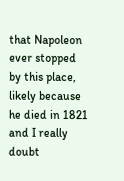that Napoleon ever stopped by this place, likely because he died in 1821 and I really doubt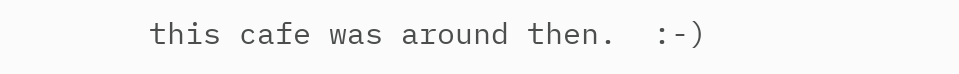this cafe was around then.  :-)